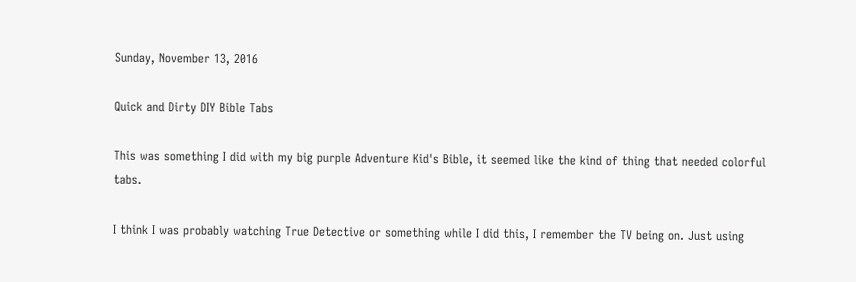Sunday, November 13, 2016

Quick and Dirty DIY Bible Tabs

This was something I did with my big purple Adventure Kid's Bible, it seemed like the kind of thing that needed colorful tabs.

I think I was probably watching True Detective or something while I did this, I remember the TV being on. Just using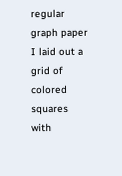regular graph paper I laid out a grid of colored squares with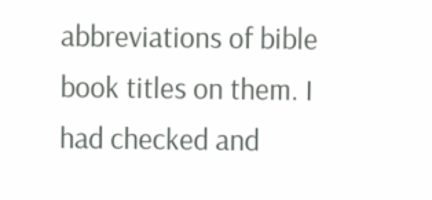abbreviations of bible book titles on them. I had checked and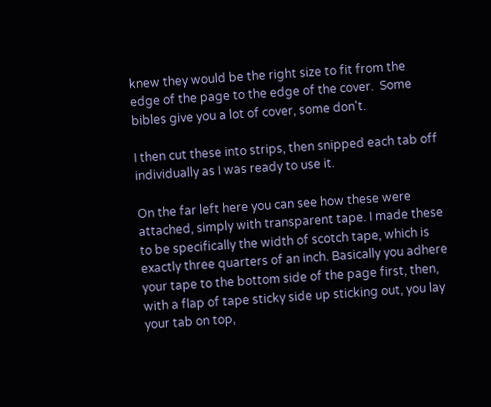knew they would be the right size to fit from the edge of the page to the edge of the cover.  Some bibles give you a lot of cover, some don't.

I then cut these into strips, then snipped each tab off individually as I was ready to use it.

On the far left here you can see how these were attached, simply with transparent tape. I made these to be specifically the width of scotch tape, which is exactly three quarters of an inch. Basically you adhere your tape to the bottom side of the page first, then, with a flap of tape sticky side up sticking out, you lay your tab on top,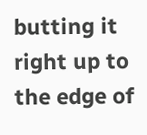butting it right up to the edge of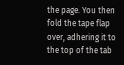the page. You then fold the tape flap over, adhering it to the top of the tab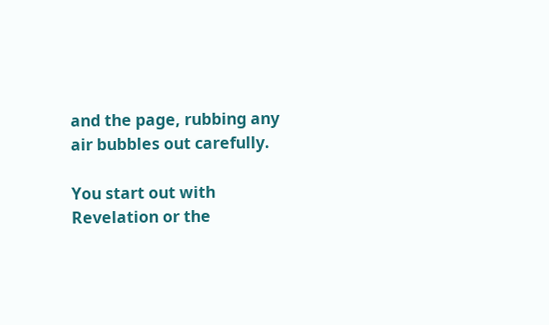and the page, rubbing any air bubbles out carefully.

You start out with Revelation or the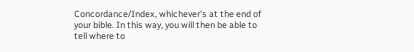Concordance/Index, whichever's at the end of your bible. In this way, you will then be able to tell where to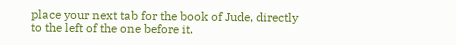place your next tab for the book of Jude, directly to the left of the one before it.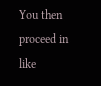You then proceed in like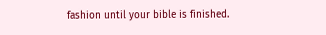fashion until your bible is finished.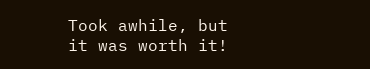Took awhile, but it was worth it!